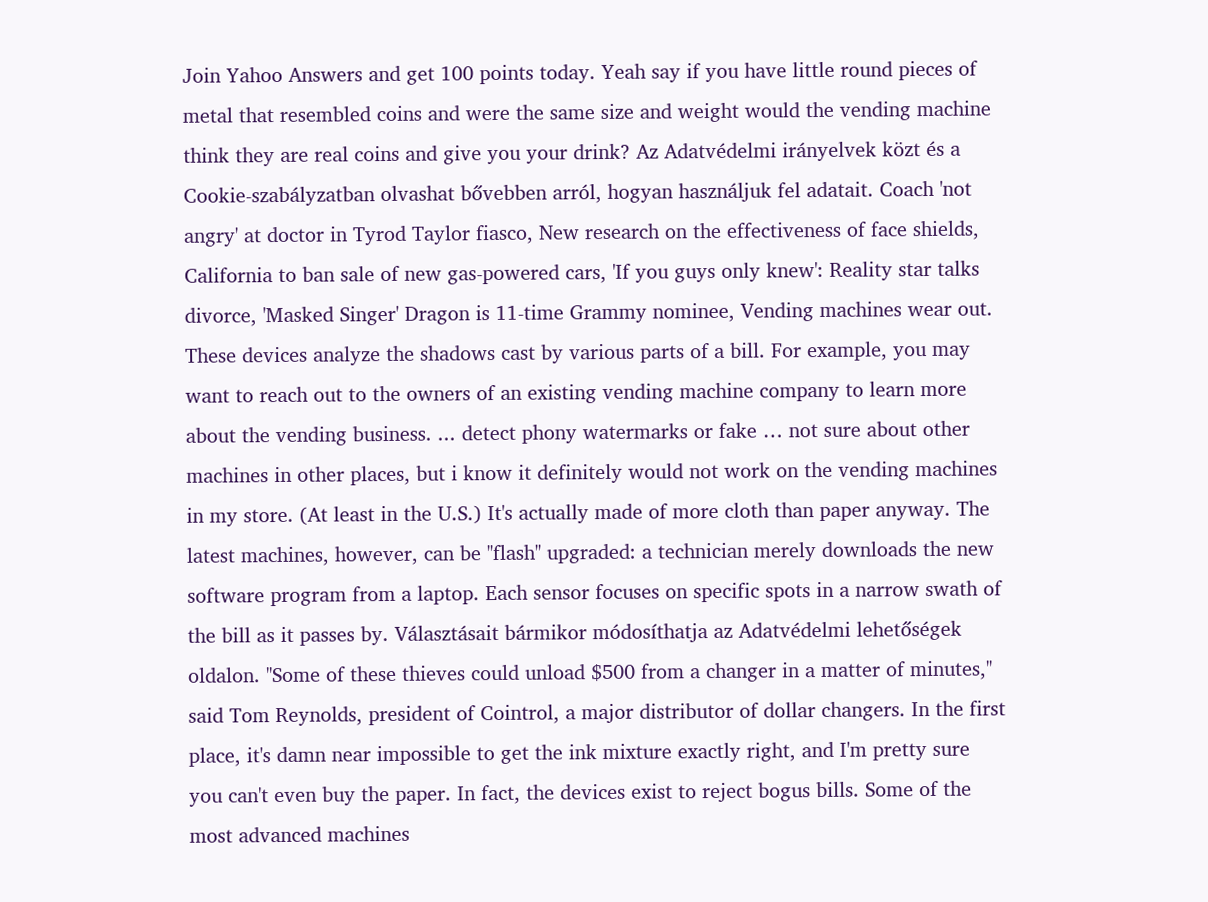Join Yahoo Answers and get 100 points today. Yeah say if you have little round pieces of metal that resembled coins and were the same size and weight would the vending machine think they are real coins and give you your drink? Az Adatvédelmi irányelvek közt és a Cookie-szabályzatban olvashat bővebben arról, hogyan használjuk fel adatait. Coach 'not angry' at doctor in Tyrod Taylor fiasco, New research on the effectiveness of face shields, California to ban sale of new gas-powered cars, 'If you guys only knew': Reality star talks divorce, 'Masked Singer' Dragon is 11-time Grammy nominee, Vending machines wear out. These devices analyze the shadows cast by various parts of a bill. For example, you may want to reach out to the owners of an existing vending machine company to learn more about the vending business. ... detect phony watermarks or fake … not sure about other machines in other places, but i know it definitely would not work on the vending machines in my store. (At least in the U.S.) It's actually made of more cloth than paper anyway. The latest machines, however, can be ''flash'' upgraded: a technician merely downloads the new software program from a laptop. Each sensor focuses on specific spots in a narrow swath of the bill as it passes by. Választásait bármikor módosíthatja az Adatvédelmi lehetőségek oldalon. ''Some of these thieves could unload $500 from a changer in a matter of minutes,'' said Tom Reynolds, president of Cointrol, a major distributor of dollar changers. In the first place, it's damn near impossible to get the ink mixture exactly right, and I'm pretty sure you can't even buy the paper. In fact, the devices exist to reject bogus bills. Some of the most advanced machines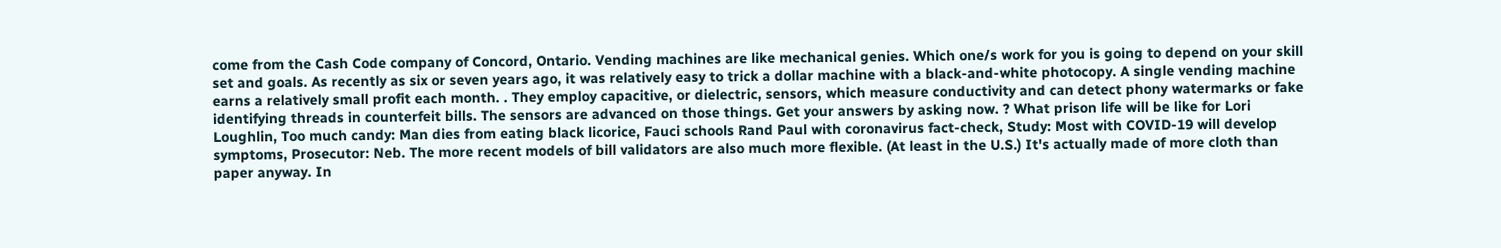come from the Cash Code company of Concord, Ontario. Vending machines are like mechanical genies. Which one/s work for you is going to depend on your skill set and goals. As recently as six or seven years ago, it was relatively easy to trick a dollar machine with a black-and-white photocopy. A single vending machine earns a relatively small profit each month. . They employ capacitive, or dielectric, sensors, which measure conductivity and can detect phony watermarks or fake identifying threads in counterfeit bills. The sensors are advanced on those things. Get your answers by asking now. ? What prison life will be like for Lori Loughlin, Too much candy: Man dies from eating black licorice, Fauci schools Rand Paul with coronavirus fact-check, Study: Most with COVID-19 will develop symptoms, Prosecutor: Neb. The more recent models of bill validators are also much more flexible. (At least in the U.S.) It's actually made of more cloth than paper anyway. In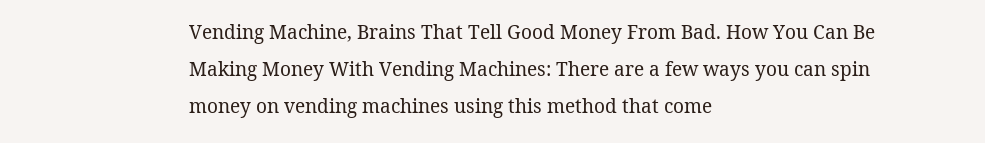Vending Machine, Brains That Tell Good Money From Bad. How You Can Be Making Money With Vending Machines: There are a few ways you can spin money on vending machines using this method that come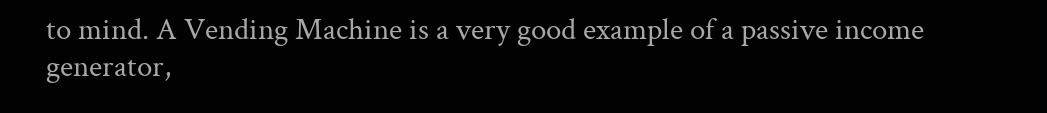to mind. A Vending Machine is a very good example of a passive income generator,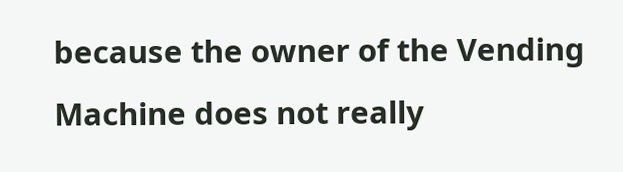because the owner of the Vending Machine does not really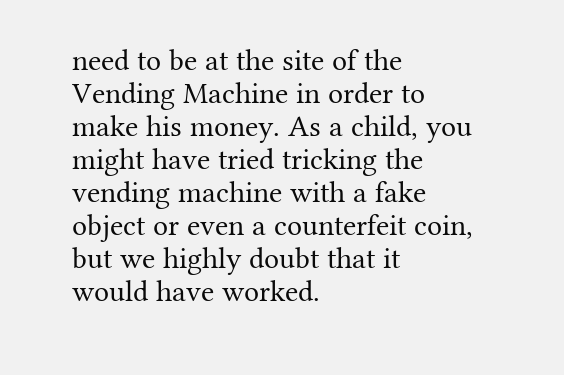need to be at the site of the Vending Machine in order to make his money. As a child, you might have tried tricking the vending machine with a fake object or even a counterfeit coin, but we highly doubt that it would have worked.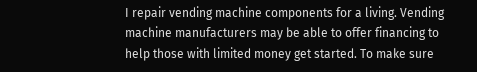I repair vending machine components for a living. Vending machine manufacturers may be able to offer financing to help those with limited money get started. To make sure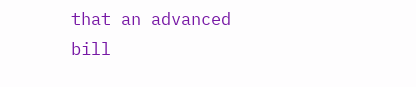that an advanced bill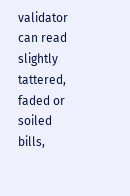validator can read slightly tattered, faded or soiled bills,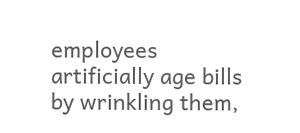employees artificially age bills by wrinkling them,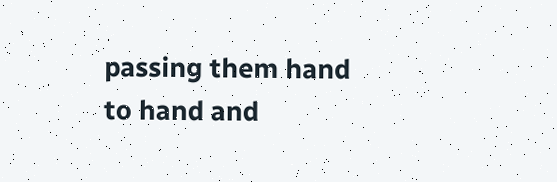passing them hand to hand and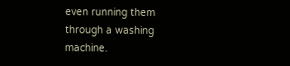even running them through a washing machine.